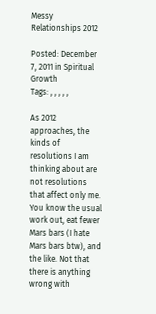Messy Relationships 2012

Posted: December 7, 2011 in Spiritual Growth
Tags: , , , , ,

As 2012 approaches, the kinds of resolutions I am thinking about are not resolutions that affect only me. You know the usual work out, eat fewer Mars bars (I hate Mars bars btw), and the like. Not that there is anything wrong with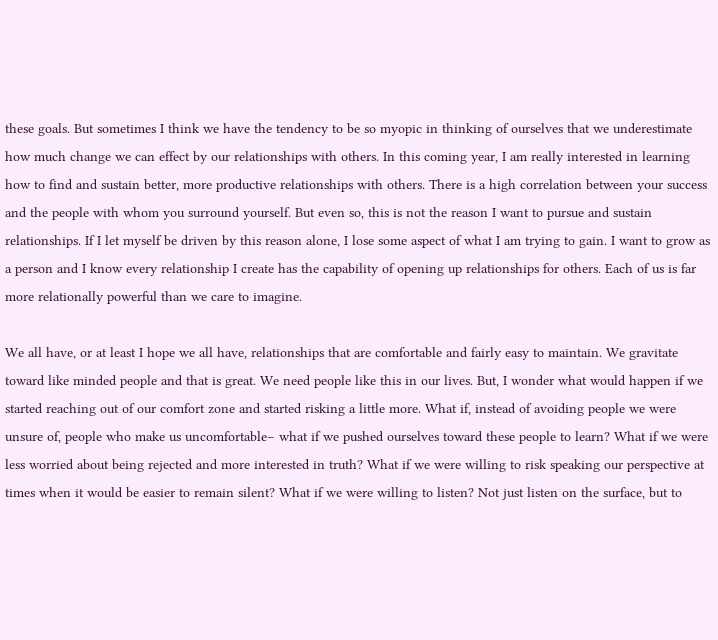these goals. But sometimes I think we have the tendency to be so myopic in thinking of ourselves that we underestimate how much change we can effect by our relationships with others. In this coming year, I am really interested in learning how to find and sustain better, more productive relationships with others. There is a high correlation between your success and the people with whom you surround yourself. But even so, this is not the reason I want to pursue and sustain relationships. If I let myself be driven by this reason alone, I lose some aspect of what I am trying to gain. I want to grow as a person and I know every relationship I create has the capability of opening up relationships for others. Each of us is far more relationally powerful than we care to imagine.

We all have, or at least I hope we all have, relationships that are comfortable and fairly easy to maintain. We gravitate toward like minded people and that is great. We need people like this in our lives. But, I wonder what would happen if we started reaching out of our comfort zone and started risking a little more. What if, instead of avoiding people we were unsure of, people who make us uncomfortable– what if we pushed ourselves toward these people to learn? What if we were less worried about being rejected and more interested in truth? What if we were willing to risk speaking our perspective at times when it would be easier to remain silent? What if we were willing to listen? Not just listen on the surface, but to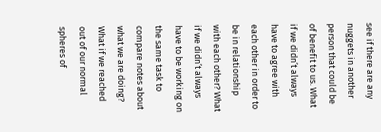see if there are any nuggets in another person that could be of benefit to us. What if we didn’t always have to agree with each other in order to be in relationship with each other? What if we didn’t always have to be working on the same task to compare notes about what we are doing? What if we reached out of our normal spheres of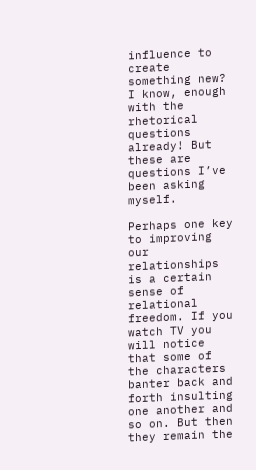influence to create something new? I know, enough with the rhetorical questions already! But these are questions I’ve been asking myself.

Perhaps one key to improving our relationships is a certain sense of relational freedom. If you watch TV you will notice that some of the characters banter back and forth insulting one another and so on. But then they remain the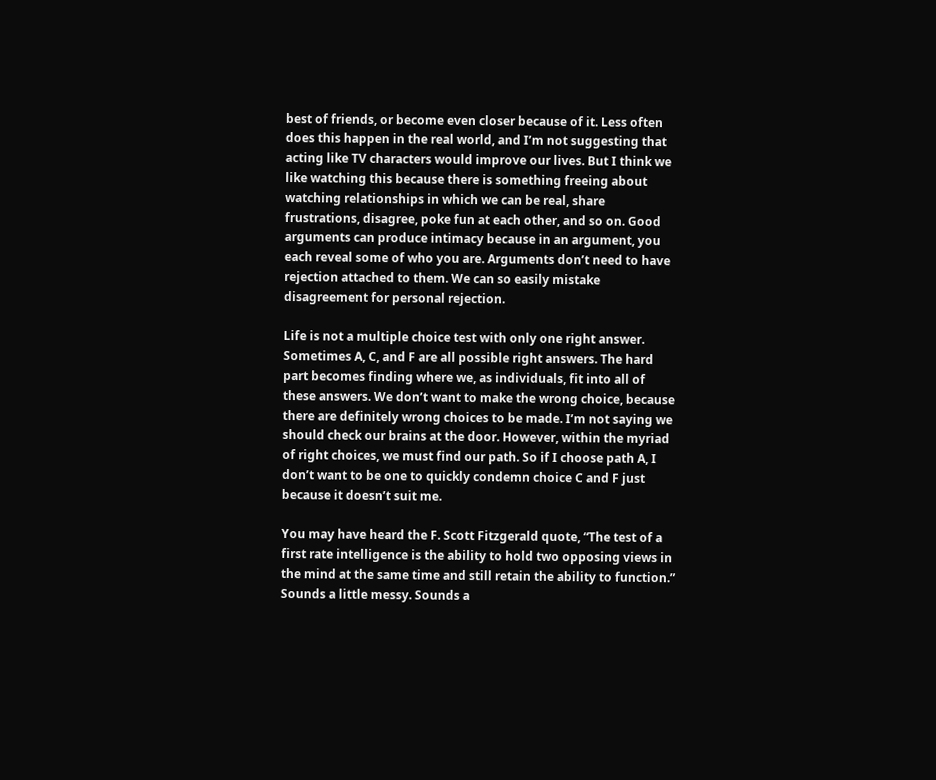best of friends, or become even closer because of it. Less often does this happen in the real world, and I’m not suggesting that acting like TV characters would improve our lives. But I think we like watching this because there is something freeing about watching relationships in which we can be real, share frustrations, disagree, poke fun at each other, and so on. Good arguments can produce intimacy because in an argument, you each reveal some of who you are. Arguments don’t need to have rejection attached to them. We can so easily mistake disagreement for personal rejection.

Life is not a multiple choice test with only one right answer. Sometimes A, C, and F are all possible right answers. The hard part becomes finding where we, as individuals, fit into all of these answers. We don’t want to make the wrong choice, because there are definitely wrong choices to be made. I’m not saying we should check our brains at the door. However, within the myriad of right choices, we must find our path. So if I choose path A, I don’t want to be one to quickly condemn choice C and F just because it doesn’t suit me.

You may have heard the F. Scott Fitzgerald quote, “The test of a first rate intelligence is the ability to hold two opposing views in the mind at the same time and still retain the ability to function.” Sounds a little messy. Sounds a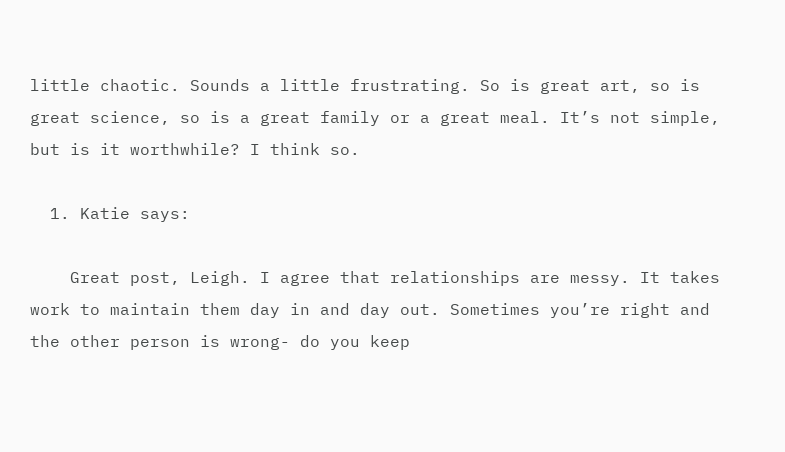little chaotic. Sounds a little frustrating. So is great art, so is great science, so is a great family or a great meal. It’s not simple, but is it worthwhile? I think so.

  1. Katie says:

    Great post, Leigh. I agree that relationships are messy. It takes work to maintain them day in and day out. Sometimes you’re right and the other person is wrong- do you keep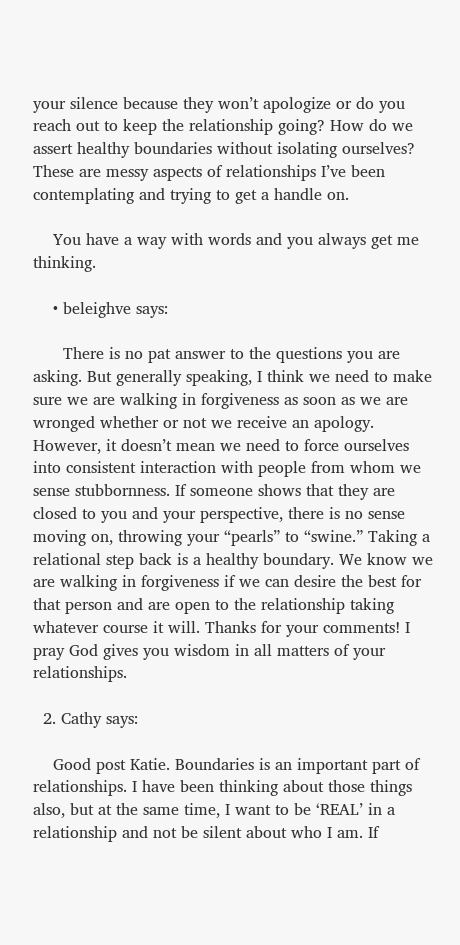your silence because they won’t apologize or do you reach out to keep the relationship going? How do we assert healthy boundaries without isolating ourselves? These are messy aspects of relationships I’ve been contemplating and trying to get a handle on.

    You have a way with words and you always get me thinking.

    • beleighve says:

      There is no pat answer to the questions you are asking. But generally speaking, I think we need to make sure we are walking in forgiveness as soon as we are wronged whether or not we receive an apology. However, it doesn’t mean we need to force ourselves into consistent interaction with people from whom we sense stubbornness. If someone shows that they are closed to you and your perspective, there is no sense moving on, throwing your “pearls” to “swine.” Taking a relational step back is a healthy boundary. We know we are walking in forgiveness if we can desire the best for that person and are open to the relationship taking whatever course it will. Thanks for your comments! I pray God gives you wisdom in all matters of your relationships.

  2. Cathy says:

    Good post Katie. Boundaries is an important part of relationships. I have been thinking about those things also, but at the same time, I want to be ‘REAL’ in a relationship and not be silent about who I am. If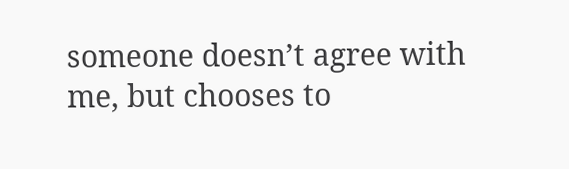someone doesn’t agree with me, but chooses to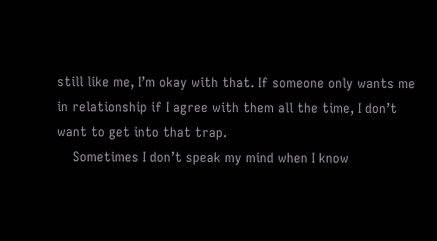still like me, I’m okay with that. If someone only wants me in relationship if I agree with them all the time, I don’t want to get into that trap.
    Sometimes I don’t speak my mind when I know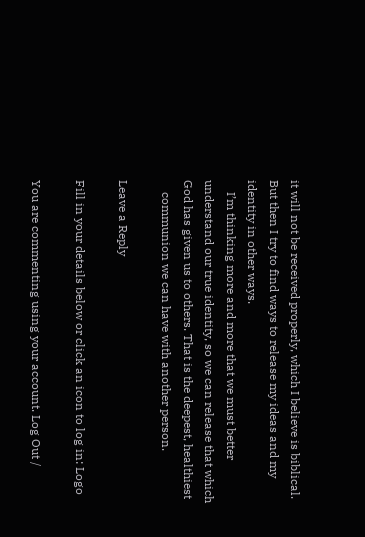it will not be received properly, which I believe is biblical. But then I try to find ways to release my ideas and my identity in other ways.
    I’m thinking more and more that we must better understand our true identity, so we can release that which God has given us to others. That is the deepest, healthiest
    communion we can have with another person.

Leave a Reply

Fill in your details below or click an icon to log in: Logo

You are commenting using your account. Log Out /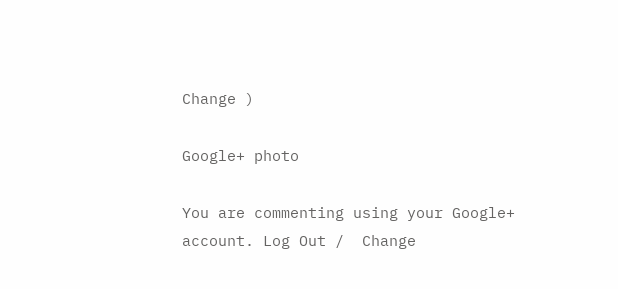Change )

Google+ photo

You are commenting using your Google+ account. Log Out /  Change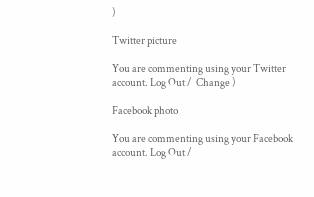)

Twitter picture

You are commenting using your Twitter account. Log Out /  Change )

Facebook photo

You are commenting using your Facebook account. Log Out /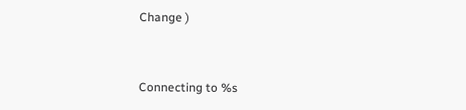Change )


Connecting to %s